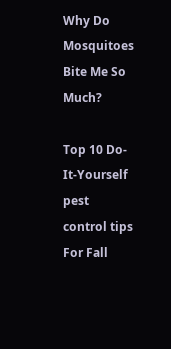Why Do Mosquitoes Bite Me So Much?

Top 10 Do-It-Yourself pest control tips For Fall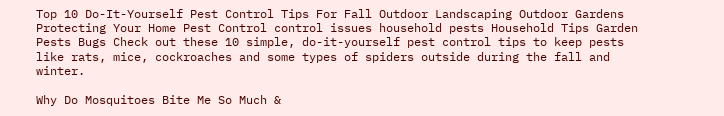Top 10 Do-It-Yourself Pest Control Tips For Fall Outdoor Landscaping Outdoor Gardens Protecting Your Home Pest Control control issues household pests Household Tips Garden Pests Bugs Check out these 10 simple, do-it-yourself pest control tips to keep pests like rats, mice, cockroaches and some types of spiders outside during the fall and winter.

Why Do Mosquitoes Bite Me So Much &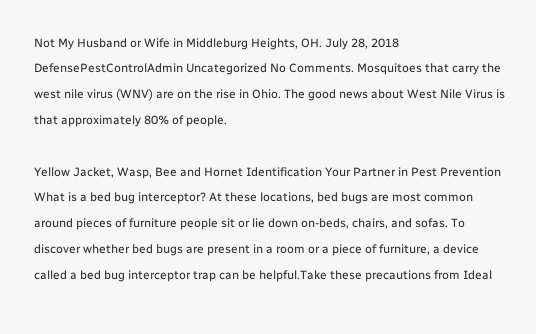Not My Husband or Wife in Middleburg Heights, OH. July 28, 2018 DefensePestControlAdmin Uncategorized No Comments. Mosquitoes that carry the west nile virus (WNV) are on the rise in Ohio. The good news about West Nile Virus is that approximately 80% of people.

Yellow Jacket, Wasp, Bee and Hornet Identification Your Partner in Pest Prevention What is a bed bug interceptor? At these locations, bed bugs are most common around pieces of furniture people sit or lie down on-beds, chairs, and sofas. To discover whether bed bugs are present in a room or a piece of furniture, a device called a bed bug interceptor trap can be helpful.Take these precautions from Ideal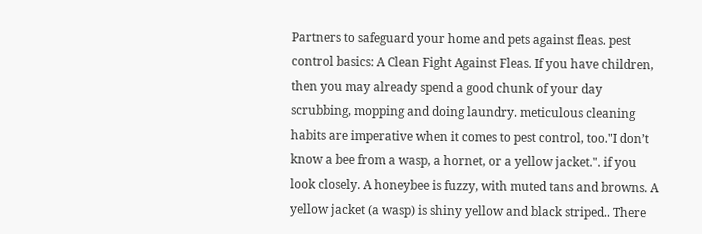Partners to safeguard your home and pets against fleas. pest control basics: A Clean Fight Against Fleas. If you have children, then you may already spend a good chunk of your day scrubbing, mopping and doing laundry. meticulous cleaning habits are imperative when it comes to pest control, too."I don’t know a bee from a wasp, a hornet, or a yellow jacket.". if you look closely. A honeybee is fuzzy, with muted tans and browns. A yellow jacket (a wasp) is shiny yellow and black striped.. There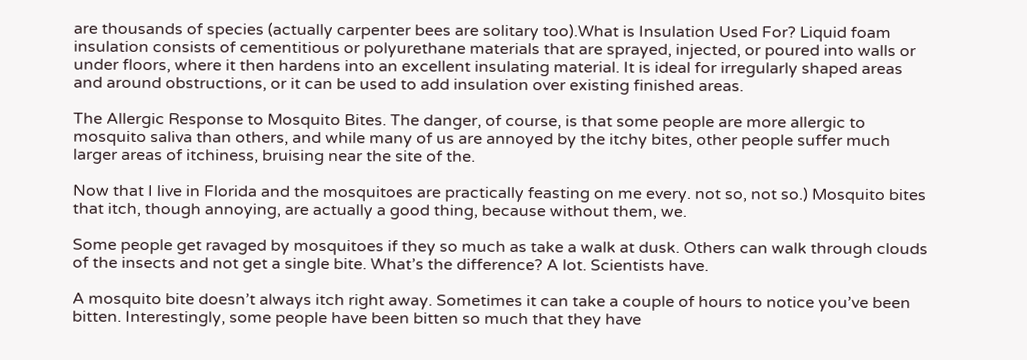are thousands of species (actually carpenter bees are solitary too).What is Insulation Used For? Liquid foam insulation consists of cementitious or polyurethane materials that are sprayed, injected, or poured into walls or under floors, where it then hardens into an excellent insulating material. It is ideal for irregularly shaped areas and around obstructions, or it can be used to add insulation over existing finished areas.

The Allergic Response to Mosquito Bites. The danger, of course, is that some people are more allergic to mosquito saliva than others, and while many of us are annoyed by the itchy bites, other people suffer much larger areas of itchiness, bruising near the site of the.

Now that I live in Florida and the mosquitoes are practically feasting on me every. not so, not so.) Mosquito bites that itch, though annoying, are actually a good thing, because without them, we.

Some people get ravaged by mosquitoes if they so much as take a walk at dusk. Others can walk through clouds of the insects and not get a single bite. What’s the difference? A lot. Scientists have.

A mosquito bite doesn’t always itch right away. Sometimes it can take a couple of hours to notice you’ve been bitten. Interestingly, some people have been bitten so much that they have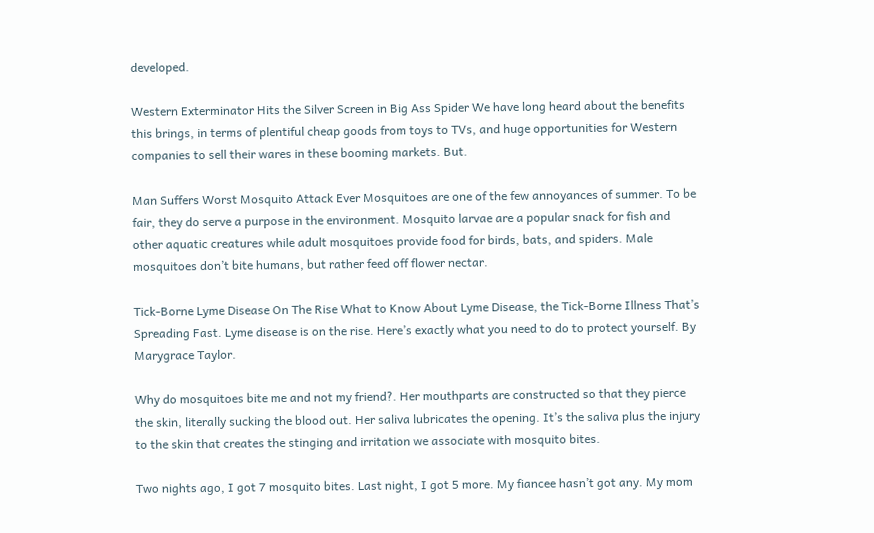developed.

Western Exterminator Hits the Silver Screen in Big Ass Spider We have long heard about the benefits this brings, in terms of plentiful cheap goods from toys to TVs, and huge opportunities for Western companies to sell their wares in these booming markets. But.

Man Suffers Worst Mosquito Attack Ever Mosquitoes are one of the few annoyances of summer. To be fair, they do serve a purpose in the environment. Mosquito larvae are a popular snack for fish and other aquatic creatures while adult mosquitoes provide food for birds, bats, and spiders. Male mosquitoes don’t bite humans, but rather feed off flower nectar.

Tick-Borne Lyme Disease On The Rise What to Know About Lyme Disease, the Tick-Borne Illness That’s Spreading Fast. Lyme disease is on the rise. Here’s exactly what you need to do to protect yourself. By Marygrace Taylor.

Why do mosquitoes bite me and not my friend?. Her mouthparts are constructed so that they pierce the skin, literally sucking the blood out. Her saliva lubricates the opening. It’s the saliva plus the injury to the skin that creates the stinging and irritation we associate with mosquito bites.

Two nights ago, I got 7 mosquito bites. Last night, I got 5 more. My fiancee hasn’t got any. My mom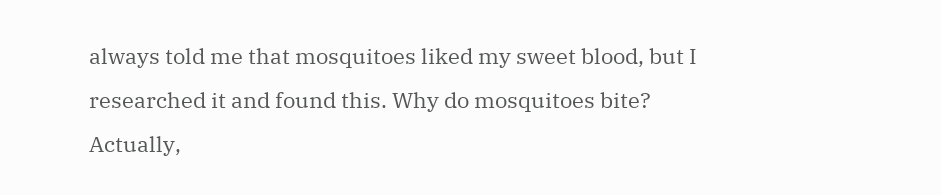always told me that mosquitoes liked my sweet blood, but I researched it and found this. Why do mosquitoes bite? Actually,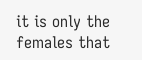it is only the females that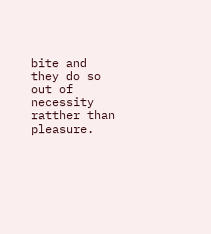bite and they do so out of necessity ratther than pleasure.